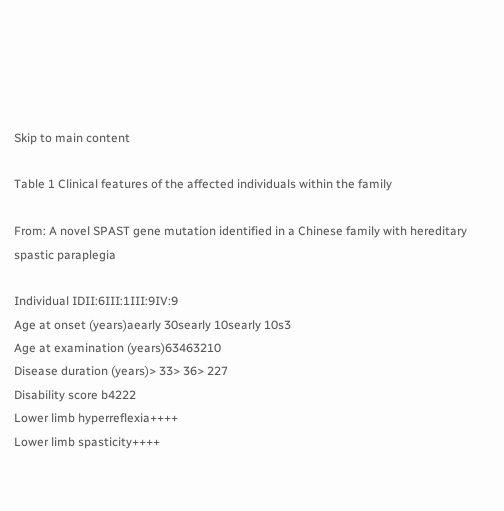Skip to main content

Table 1 Clinical features of the affected individuals within the family

From: A novel SPAST gene mutation identified in a Chinese family with hereditary spastic paraplegia

Individual IDII:6III:1III:9IV:9
Age at onset (years)aearly 30searly 10searly 10s3
Age at examination (years)63463210
Disease duration (years)> 33> 36> 227
Disability score b4222
Lower limb hyperreflexia++++
Lower limb spasticity++++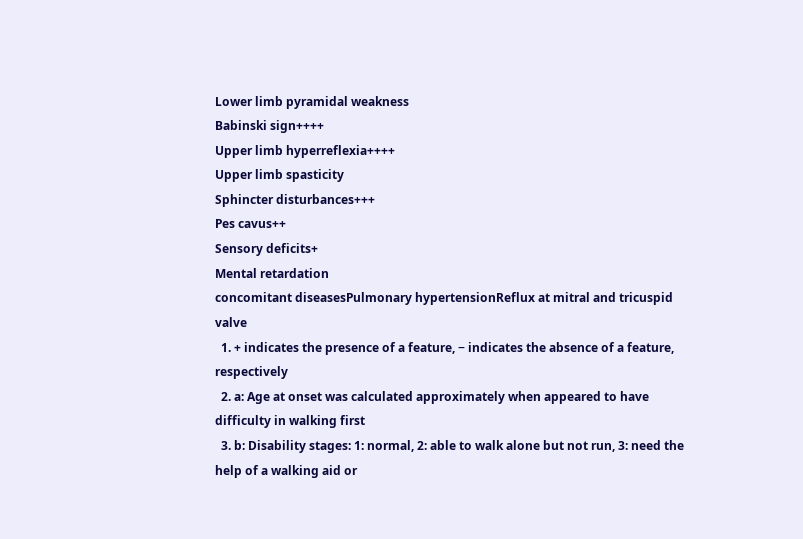Lower limb pyramidal weakness
Babinski sign++++
Upper limb hyperreflexia++++
Upper limb spasticity
Sphincter disturbances+++
Pes cavus++
Sensory deficits+
Mental retardation
concomitant diseasesPulmonary hypertensionReflux at mitral and tricuspid valve
  1. + indicates the presence of a feature, − indicates the absence of a feature, respectively
  2. a: Age at onset was calculated approximately when appeared to have difficulty in walking first
  3. b: Disability stages: 1: normal, 2: able to walk alone but not run, 3: need the help of a walking aid or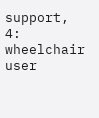support, 4: wheelchair user